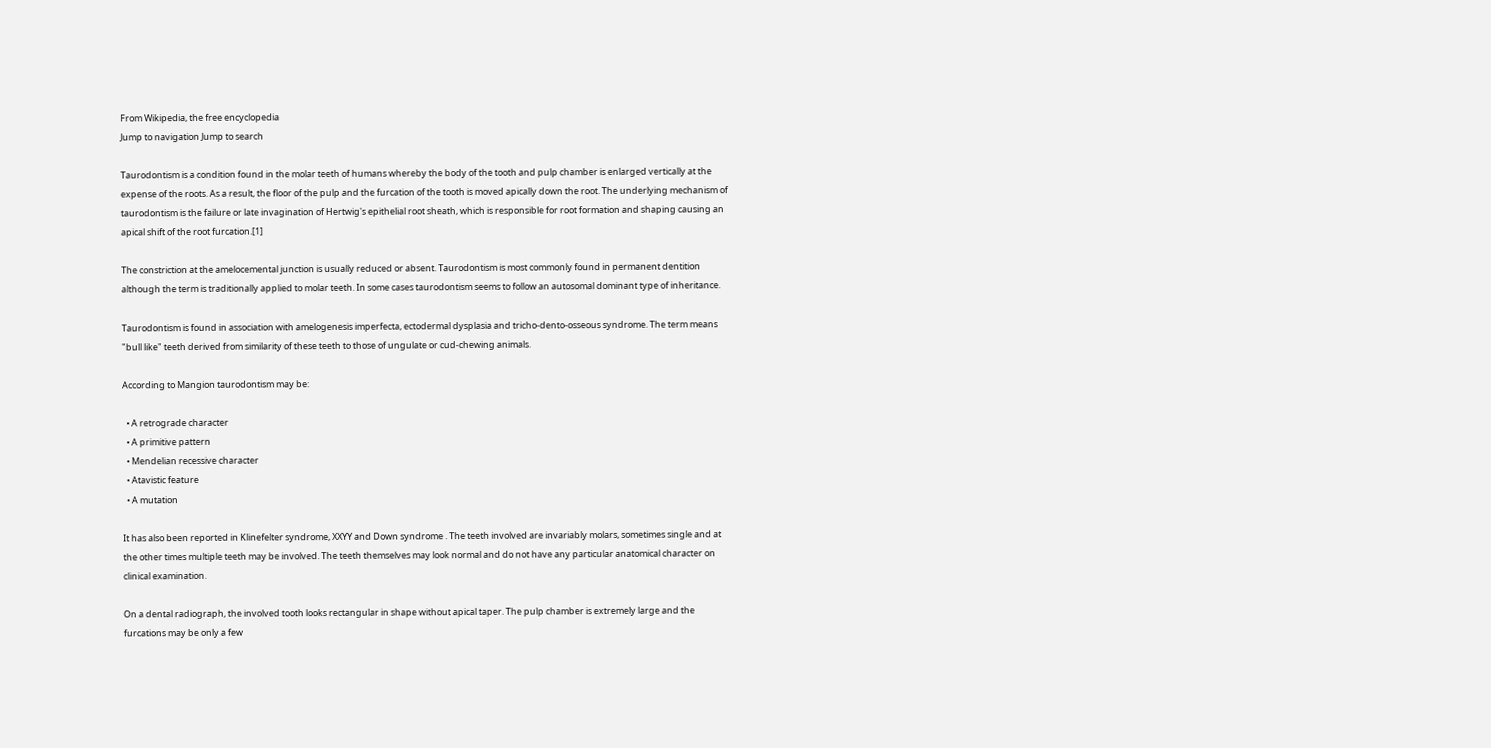From Wikipedia, the free encyclopedia
Jump to navigation Jump to search

Taurodontism is a condition found in the molar teeth of humans whereby the body of the tooth and pulp chamber is enlarged vertically at the expense of the roots. As a result, the floor of the pulp and the furcation of the tooth is moved apically down the root. The underlying mechanism of taurodontism is the failure or late invagination of Hertwig's epithelial root sheath, which is responsible for root formation and shaping causing an apical shift of the root furcation.[1]

The constriction at the amelocemental junction is usually reduced or absent. Taurodontism is most commonly found in permanent dentition although the term is traditionally applied to molar teeth. In some cases taurodontism seems to follow an autosomal dominant type of inheritance.

Taurodontism is found in association with amelogenesis imperfecta, ectodermal dysplasia and tricho-dento-osseous syndrome. The term means "bull like" teeth derived from similarity of these teeth to those of ungulate or cud-chewing animals.

According to Mangion taurodontism may be:

  • A retrograde character
  • A primitive pattern
  • Mendelian recessive character
  • Atavistic feature
  • A mutation

It has also been reported in Klinefelter syndrome, XXYY and Down syndrome . The teeth involved are invariably molars, sometimes single and at the other times multiple teeth may be involved. The teeth themselves may look normal and do not have any particular anatomical character on clinical examination.

On a dental radiograph, the involved tooth looks rectangular in shape without apical taper. The pulp chamber is extremely large and the furcations may be only a few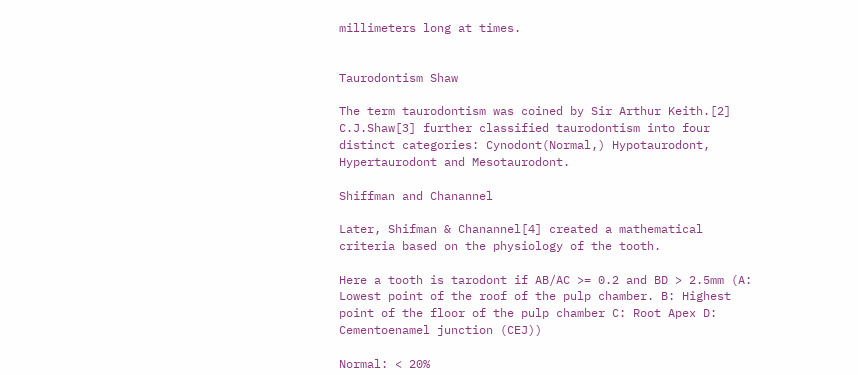millimeters long at times.


Taurodontism Shaw

The term taurodontism was coined by Sir Arthur Keith.[2] C.J.Shaw[3] further classified taurodontism into four distinct categories: Cynodont(Normal,) Hypotaurodont, Hypertaurodont and Mesotaurodont.

Shiffman and Chanannel

Later, Shifman & Chanannel[4] created a mathematical criteria based on the physiology of the tooth.

Here a tooth is tarodont if AB/AC >= 0.2 and BD > 2.5mm (A: Lowest point of the roof of the pulp chamber. B: Highest point of the floor of the pulp chamber C: Root Apex D: Cementoenamel junction (CEJ))

Normal: < 20%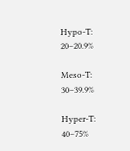Hypo-T: 20–20.9%

Meso-T: 30–39.9%

Hyper-T: 40–75%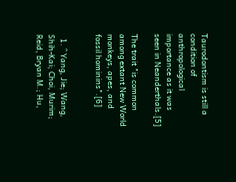Taurodontism is still a condition of anthropological importance as it was seen in Neanderthals.[5]

The trait "is common among extant New World monkeys, apes, and fossil hominins".[6]


  1. ^ Yang, Jie; Wang, Shih-Kai; Choi, Murim; Reid, Bryan M.; Hu,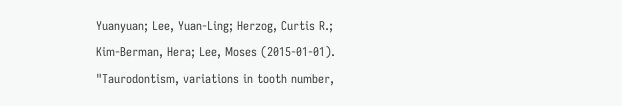Yuanyuan; Lee, Yuan-Ling; Herzog, Curtis R.; Kim-Berman, Hera; Lee, Moses (2015-01-01). "Taurodontism, variations in tooth number,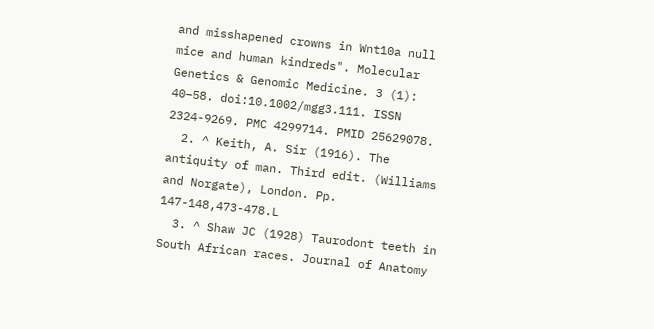and misshapened crowns in Wnt10a null mice and human kindreds". Molecular Genetics & Genomic Medicine. 3 (1): 40–58. doi:10.1002/mgg3.111. ISSN 2324-9269. PMC 4299714. PMID 25629078.
  2. ^ Keith, A. Sir (1916). The antiquity of man. Third edit. (Williams and Norgate), London. Pp. 147-148,473-478.L
  3. ^ Shaw JC (1928) Taurodont teeth in South African races. Journal of Anatomy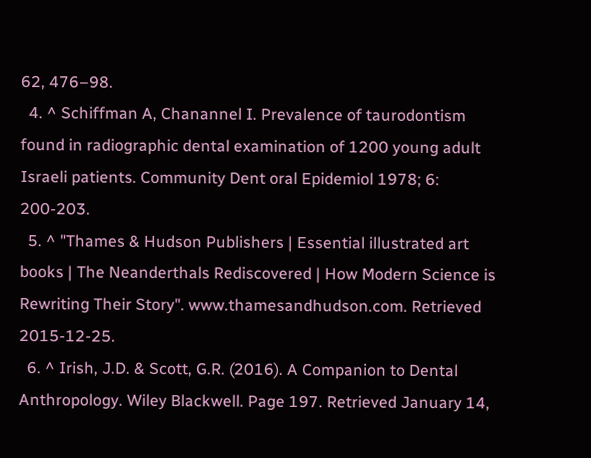62, 476–98.
  4. ^ Schiffman A, Chanannel I. Prevalence of taurodontism found in radiographic dental examination of 1200 young adult Israeli patients. Community Dent oral Epidemiol 1978; 6: 200-203.
  5. ^ "Thames & Hudson Publishers | Essential illustrated art books | The Neanderthals Rediscovered | How Modern Science is Rewriting Their Story". www.thamesandhudson.com. Retrieved 2015-12-25.
  6. ^ Irish, J.D. & Scott, G.R. (2016). A Companion to Dental Anthropology. Wiley Blackwell. Page 197. Retrieved January 14,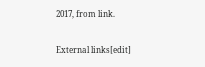2017, from link.

External links[edit]